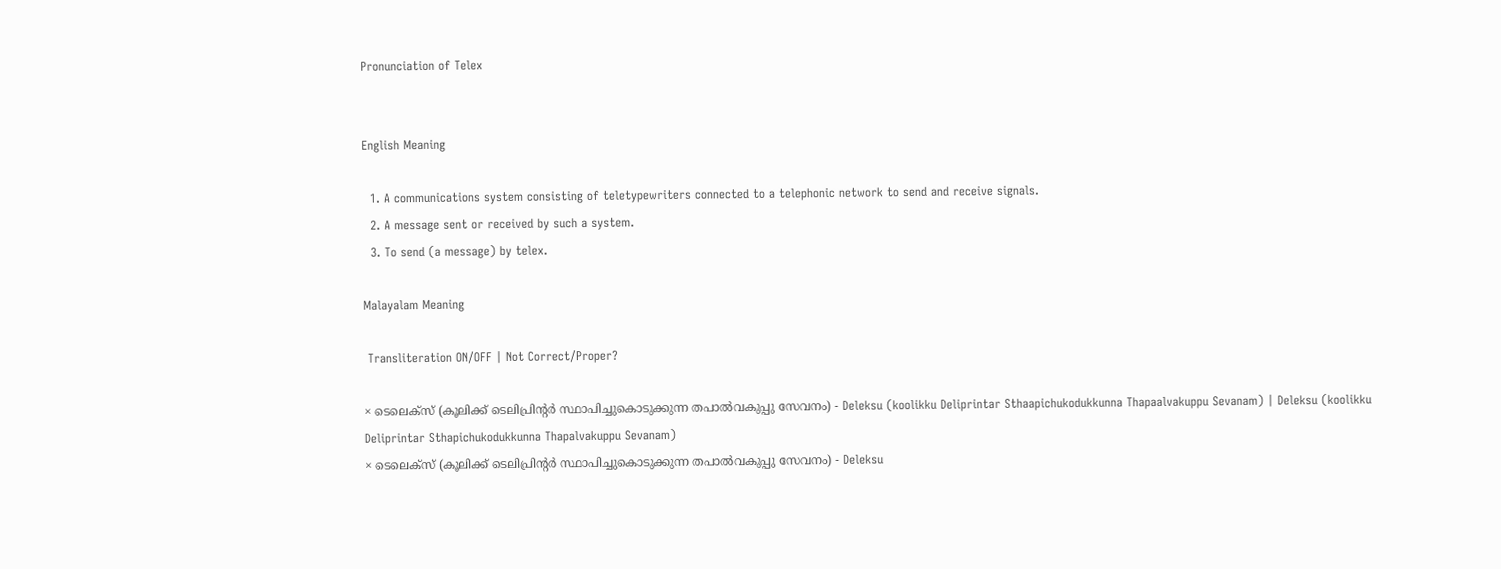Pronunciation of Telex


English Meaning

  1. A communications system consisting of teletypewriters connected to a telephonic network to send and receive signals.
  2. A message sent or received by such a system.
  3. To send (a message) by telex.

Malayalam Meaning

 Transliteration ON/OFF | Not Correct/Proper?

× ടെലെക്‌സ്‌ (കൂലിക്ക്‌ ടെലിപ്രിന്റർ സ്ഥാപിച്ചുകൊടുക്കുന്ന തപാൽവകുപ്പു സേവനം) - Deleksu (koolikku Deliprintar Sthaapichukodukkunna Thapaalvakuppu Sevanam) | Deleksu (koolikku Deliprintar Sthapichukodukkunna Thapalvakuppu Sevanam)
× ടെലെക്‌സ്‌ (കൂലിക്ക്‌ ടെലിപ്രിന്റര്‍ സ്ഥാപിച്ചുകൊടുക്കുന്ന തപാല്‍വകുപ്പു സേവനം) - Deleksu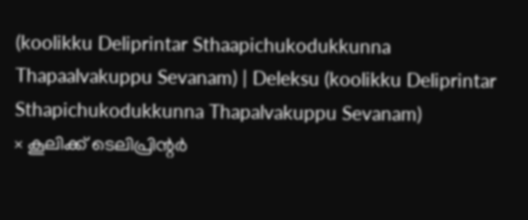(koolikku Deliprintar Sthaapichukodukkunna Thapaalvakuppu Sevanam) | Deleksu (koolikku Deliprintar Sthapichukodukkunna Thapalvakuppu Sevanam)
× കൂലിക്ക്‌ ടെലിപ്രിന്റര്‍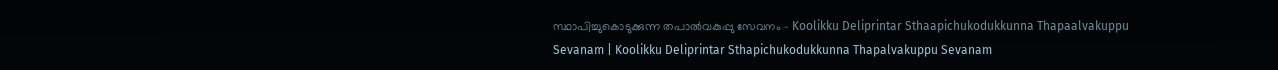സ്ഥാപിച്ചുകൊടുക്കുന്ന തപാല്‍വകുപ്പു സേവനം - Koolikku Deliprintar Sthaapichukodukkunna Thapaalvakuppu Sevanam | Koolikku Deliprintar Sthapichukodukkunna Thapalvakuppu Sevanam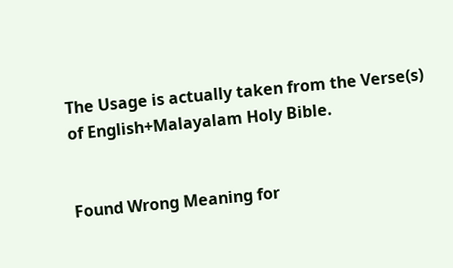The Usage is actually taken from the Verse(s) of English+Malayalam Holy Bible.


Found Wrong Meaning for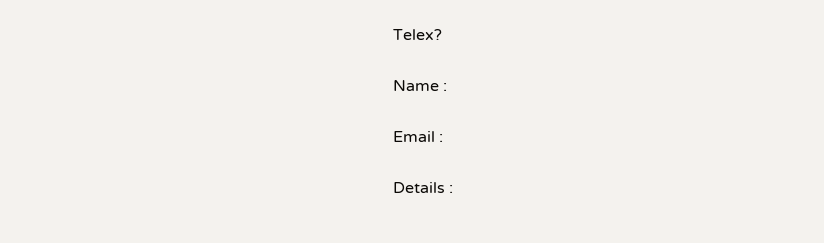Telex?

Name :

Email :

Details :